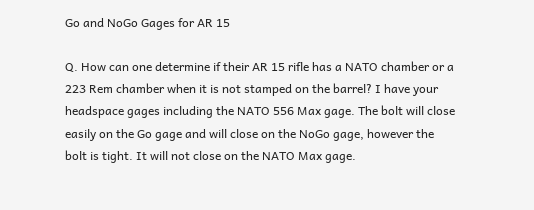Go and NoGo Gages for AR 15

Q. How can one determine if their AR 15 rifle has a NATO chamber or a 223 Rem chamber when it is not stamped on the barrel? I have your headspace gages including the NATO 556 Max gage. The bolt will close easily on the Go gage and will close on the NoGo gage, however the bolt is tight. It will not close on the NATO Max gage.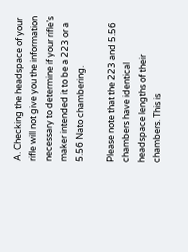A. Checking the headspace of your rifle will not give you the information necessary to determine if your rifle’s maker intended it to be a 223 or a 5.56 Nato chambering.

Please note that the 223 and 5.56 chambers have identical headspace lengths of their chambers. This is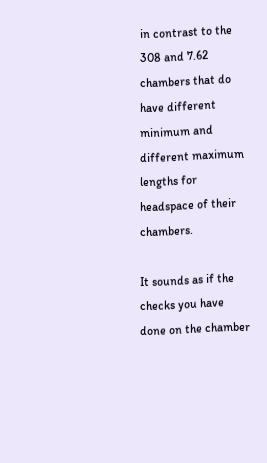in contrast to the 308 and 7.62 chambers that do have different minimum and different maximum lengths for headspace of their chambers.

It sounds as if the checks you have done on the chamber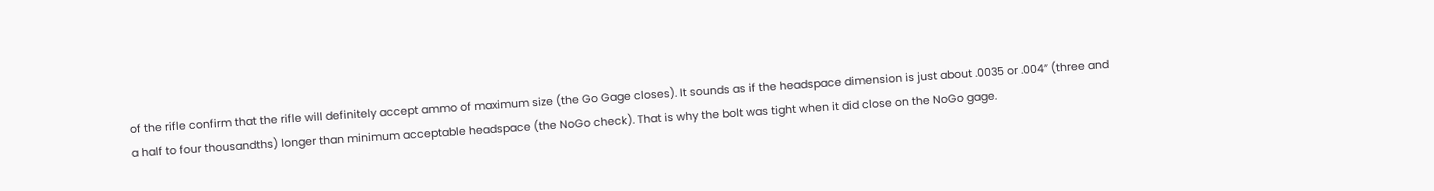of the rifle confirm that the rifle will definitely accept ammo of maximum size (the Go Gage closes). It sounds as if the headspace dimension is just about .0035 or .004” (three and a half to four thousandths) longer than minimum acceptable headspace (the NoGo check). That is why the bolt was tight when it did close on the NoGo gage.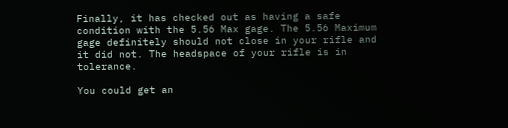Finally, it has checked out as having a safe condition with the 5.56 Max gage. The 5.56 Maximum gage definitely should not close in your rifle and it did not. The headspace of your rifle is in tolerance.

You could get an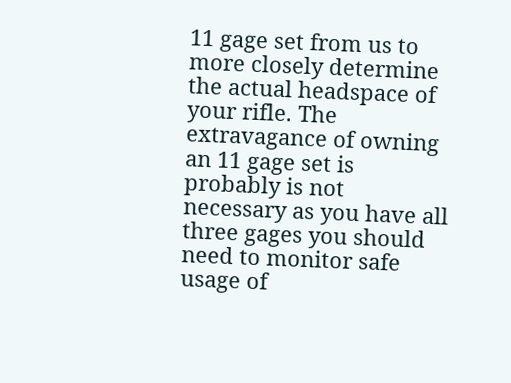11 gage set from us to more closely determine the actual headspace of your rifle. The extravagance of owning an 11 gage set is probably is not necessary as you have all three gages you should need to monitor safe usage of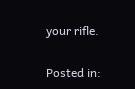your rifle.

Posted in: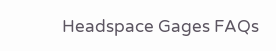Headspace Gages FAQs